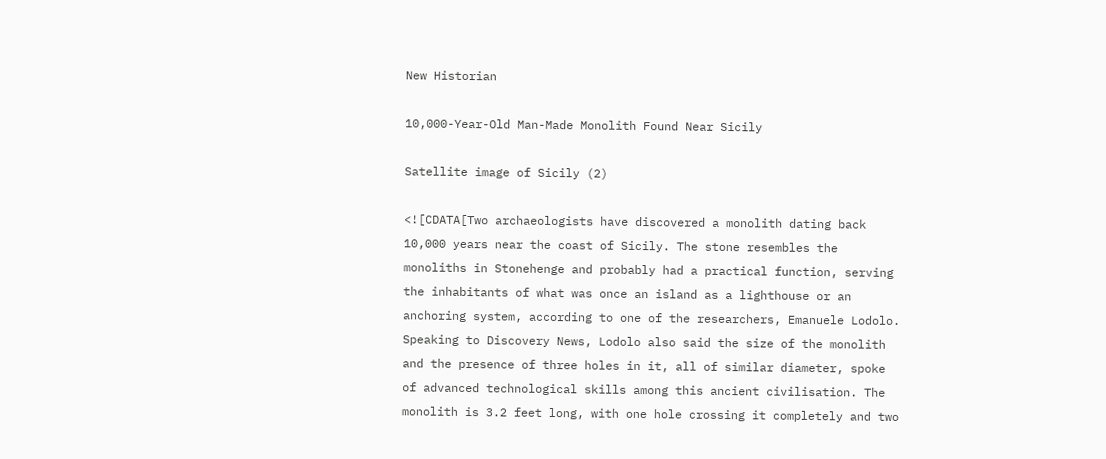New Historian

10,000-Year-Old Man-Made Monolith Found Near Sicily

Satellite image of Sicily (2)

<![CDATA[Two archaeologists have discovered a monolith dating back 10,000 years near the coast of Sicily. The stone resembles the monoliths in Stonehenge and probably had a practical function, serving the inhabitants of what was once an island as a lighthouse or an anchoring system, according to one of the researchers, Emanuele Lodolo. Speaking to Discovery News, Lodolo also said the size of the monolith and the presence of three holes in it, all of similar diameter, spoke of advanced technological skills among this ancient civilisation. The monolith is 3.2 feet long, with one hole crossing it completely and two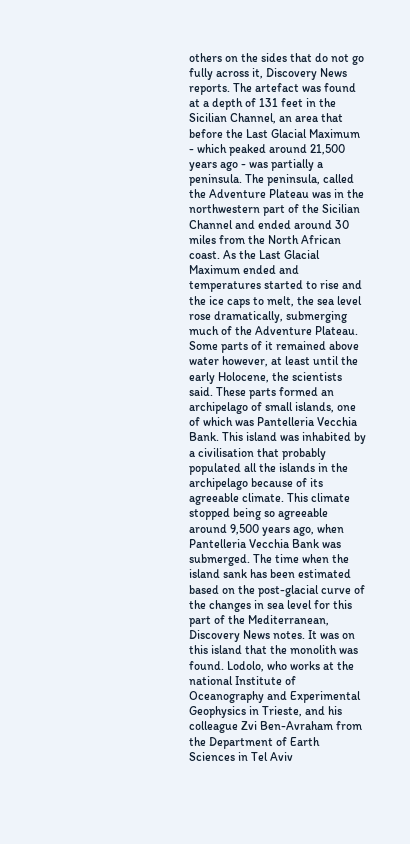others on the sides that do not go fully across it, Discovery News reports. The artefact was found at a depth of 131 feet in the Sicilian Channel, an area that before the Last Glacial Maximum - which peaked around 21,500 years ago - was partially a peninsula. The peninsula, called the Adventure Plateau was in the northwestern part of the Sicilian Channel and ended around 30 miles from the North African coast. As the Last Glacial Maximum ended and temperatures started to rise and the ice caps to melt, the sea level rose dramatically, submerging much of the Adventure Plateau. Some parts of it remained above water however, at least until the early Holocene, the scientists said. These parts formed an archipelago of small islands, one of which was Pantelleria Vecchia Bank. This island was inhabited by a civilisation that probably populated all the islands in the archipelago because of its agreeable climate. This climate stopped being so agreeable around 9,500 years ago, when Pantelleria Vecchia Bank was submerged. The time when the island sank has been estimated based on the post-glacial curve of the changes in sea level for this part of the Mediterranean, Discovery News notes. It was on this island that the monolith was found. Lodolo, who works at the national Institute of Oceanography and Experimental Geophysics in Trieste, and his colleague Zvi Ben-Avraham from the Department of Earth Sciences in Tel Aviv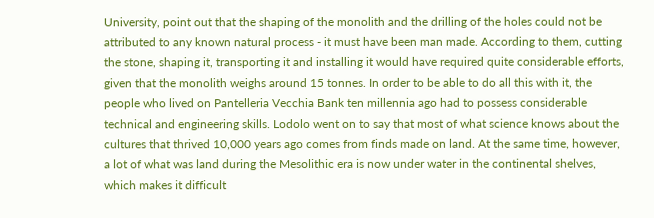University, point out that the shaping of the monolith and the drilling of the holes could not be attributed to any known natural process - it must have been man made. According to them, cutting the stone, shaping it, transporting it and installing it would have required quite considerable efforts, given that the monolith weighs around 15 tonnes. In order to be able to do all this with it, the people who lived on Pantelleria Vecchia Bank ten millennia ago had to possess considerable technical and engineering skills. Lodolo went on to say that most of what science knows about the cultures that thrived 10,000 years ago comes from finds made on land. At the same time, however, a lot of what was land during the Mesolithic era is now under water in the continental shelves, which makes it difficult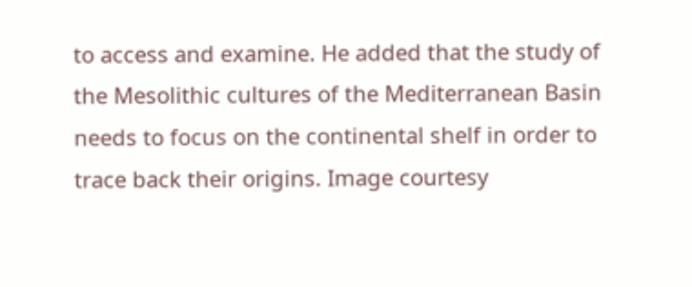to access and examine. He added that the study of the Mesolithic cultures of the Mediterranean Basin needs to focus on the continental shelf in order to trace back their origins. Image courtesy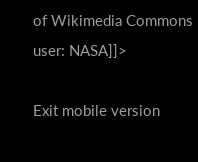of Wikimedia Commons user: NASA]]>

Exit mobile version